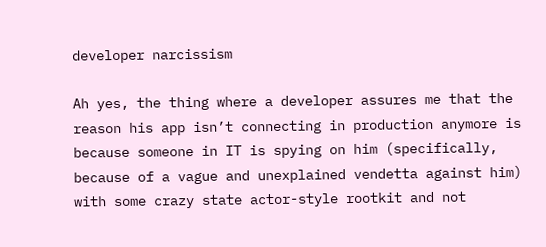developer narcissism

Ah yes, the thing where a developer assures me that the reason his app isn’t connecting in production anymore is because someone in IT is spying on him (specifically, because of a vague and unexplained vendetta against him) with some crazy state actor-style rootkit and not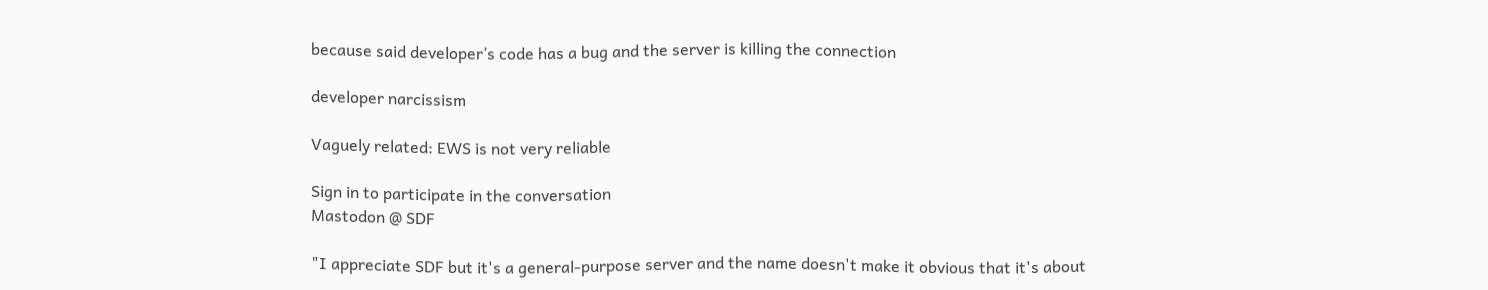because said developer’s code has a bug and the server is killing the connection

developer narcissism

Vaguely related: EWS is not very reliable

Sign in to participate in the conversation
Mastodon @ SDF

"I appreciate SDF but it's a general-purpose server and the name doesn't make it obvious that it's about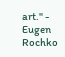art." - Eugen Rochko